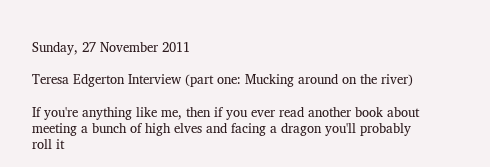Sunday, 27 November 2011

Teresa Edgerton Interview (part one: Mucking around on the river)

If you're anything like me, then if you ever read another book about meeting a bunch of high elves and facing a dragon you'll probably roll it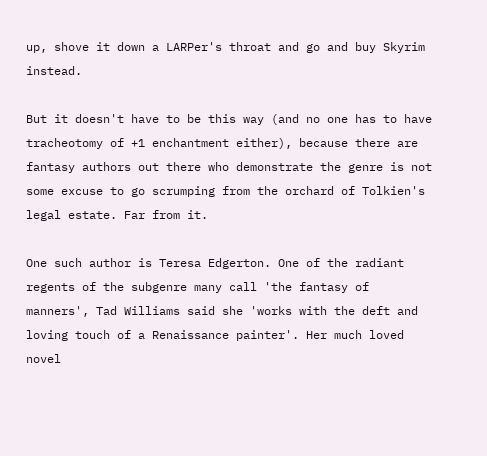up, shove it down a LARPer's throat and go and buy Skyrim instead.

But it doesn't have to be this way (and no one has to have tracheotomy of +1 enchantment either), because there are fantasy authors out there who demonstrate the genre is not some excuse to go scrumping from the orchard of Tolkien's legal estate. Far from it.

One such author is Teresa Edgerton. One of the radiant regents of the subgenre many call 'the fantasy of manners', Tad Williams said she 'works with the deft and loving touch of a Renaissance painter'. Her much loved novel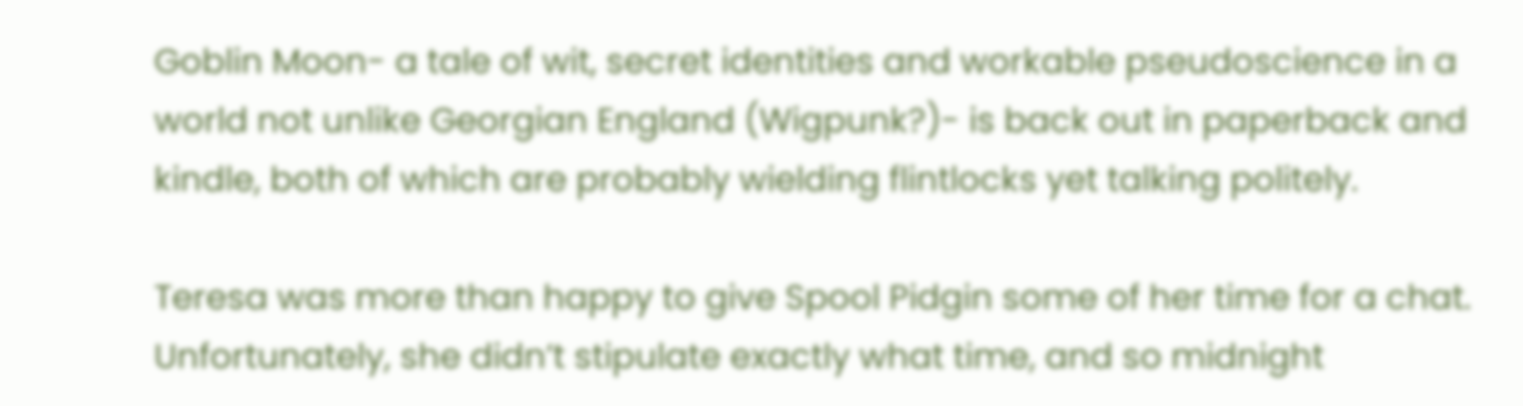Goblin Moon- a tale of wit, secret identities and workable pseudoscience in a world not unlike Georgian England (Wigpunk?)- is back out in paperback and kindle, both of which are probably wielding flintlocks yet talking politely.

Teresa was more than happy to give Spool Pidgin some of her time for a chat. Unfortunately, she didn’t stipulate exactly what time, and so midnight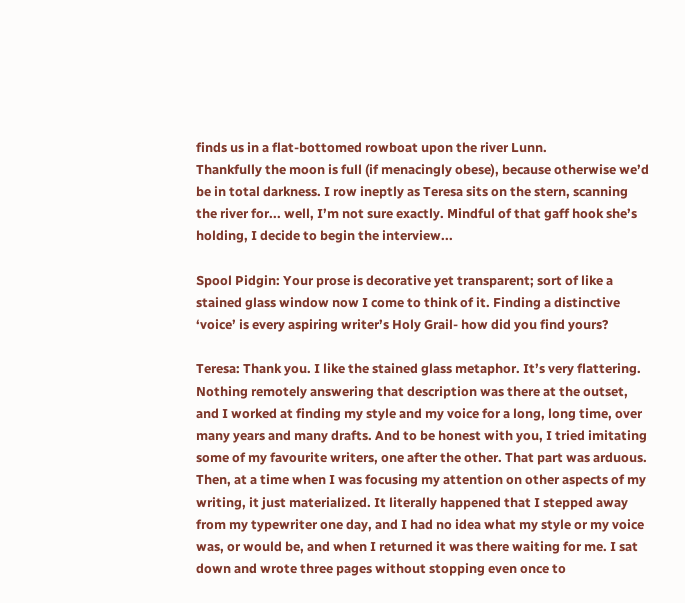finds us in a flat-bottomed rowboat upon the river Lunn.
Thankfully the moon is full (if menacingly obese), because otherwise we’d be in total darkness. I row ineptly as Teresa sits on the stern, scanning the river for... well, I’m not sure exactly. Mindful of that gaff hook she’s holding, I decide to begin the interview...

Spool Pidgin: Your prose is decorative yet transparent; sort of like a stained glass window now I come to think of it. Finding a distinctive ‘voice’ is every aspiring writer’s Holy Grail- how did you find yours?

Teresa: Thank you. I like the stained glass metaphor. It’s very flattering.
Nothing remotely answering that description was there at the outset, and I worked at finding my style and my voice for a long, long time, over many years and many drafts. And to be honest with you, I tried imitating some of my favourite writers, one after the other. That part was arduous. Then, at a time when I was focusing my attention on other aspects of my writing, it just materialized. It literally happened that I stepped away from my typewriter one day, and I had no idea what my style or my voice was, or would be, and when I returned it was there waiting for me. I sat down and wrote three pages without stopping even once to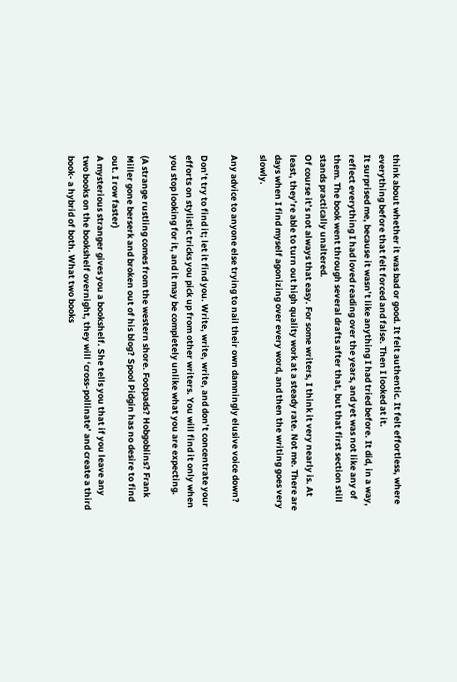think about whether it was bad or good. It felt authentic. It felt effortless, where everything before that felt forced and false. Then I looked at it.
It surprised me, because it wasn’t like anything I had tried before. It did, in a way, reflect everything I had loved reading over the years, and yet was not like any of them. The book went through several drafts after that, but that first section still stands practically unaltered.
Of course it’s not always that easy. For some writers, I think it very nearly is. At least, they’re able to turn out high quality work at a steady rate. Not me. There are days when I find myself agonizing over every word, and then the writing goes very slowly.

Any advice to anyone else trying to nail their own damningly elusive voice down?

Don’t try to find it; let it find you. Write, write, write, and don’t concentrate your efforts on stylistic tricks you pick up from other writers. You will find it only when you stop looking for it, and it may be completely unlike what you are expecting.

(A strange rustling comes from the western shore. Footpads? Hobgoblins? Frank Miller gone berserk and broken out of his blog? Spool Pidgin has no desire to find out. I row faster)
A mysterious stranger gives you a bookshelf. She tells you that if you leave any two books on the bookshelf overnight, they will ‘cross-pollinate’ and create a third book- a hybrid of both. What two books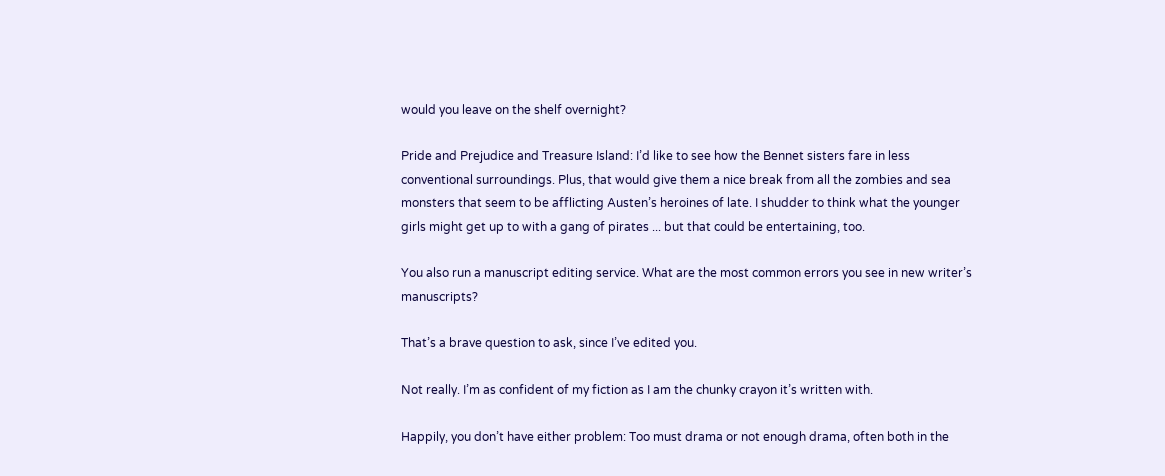would you leave on the shelf overnight?

Pride and Prejudice and Treasure Island: I’d like to see how the Bennet sisters fare in less conventional surroundings. Plus, that would give them a nice break from all the zombies and sea monsters that seem to be afflicting Austen’s heroines of late. I shudder to think what the younger girls might get up to with a gang of pirates ... but that could be entertaining, too.

You also run a manuscript editing service. What are the most common errors you see in new writer’s manuscripts?

That’s a brave question to ask, since I’ve edited you.

Not really. I’m as confident of my fiction as I am the chunky crayon it’s written with.

Happily, you don’t have either problem: Too must drama or not enough drama, often both in the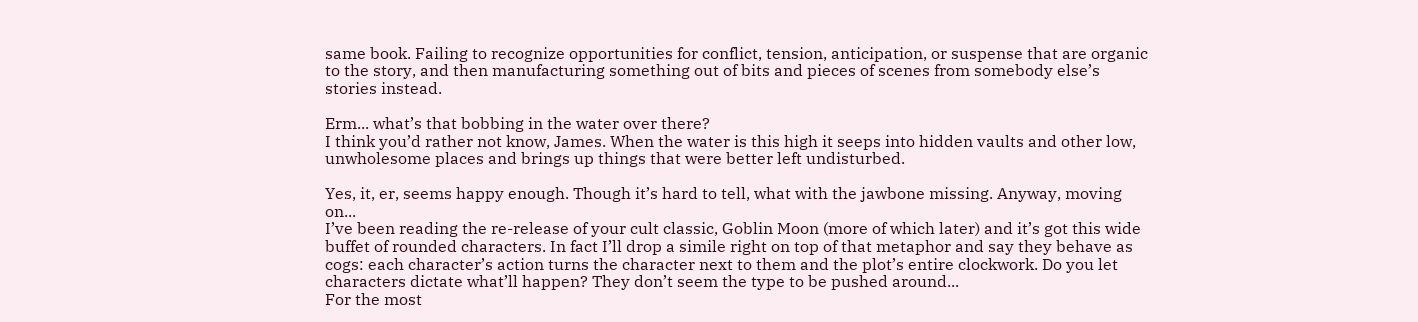same book. Failing to recognize opportunities for conflict, tension, anticipation, or suspense that are organic to the story, and then manufacturing something out of bits and pieces of scenes from somebody else’s stories instead.

Erm... what’s that bobbing in the water over there?
I think you’d rather not know, James. When the water is this high it seeps into hidden vaults and other low, unwholesome places and brings up things that were better left undisturbed.

Yes, it, er, seems happy enough. Though it’s hard to tell, what with the jawbone missing. Anyway, moving on...
I’ve been reading the re-release of your cult classic, Goblin Moon (more of which later) and it’s got this wide buffet of rounded characters. In fact I’ll drop a simile right on top of that metaphor and say they behave as cogs: each character’s action turns the character next to them and the plot’s entire clockwork. Do you let characters dictate what’ll happen? They don’t seem the type to be pushed around...
For the most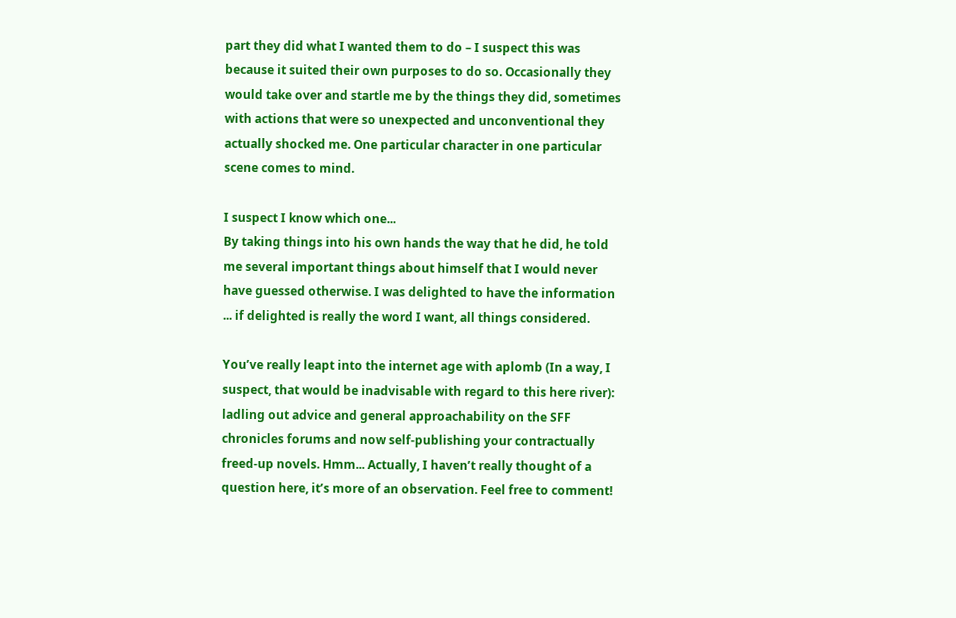part they did what I wanted them to do – I suspect this was because it suited their own purposes to do so. Occasionally they would take over and startle me by the things they did, sometimes with actions that were so unexpected and unconventional they actually shocked me. One particular character in one particular scene comes to mind.

I suspect I know which one...
By taking things into his own hands the way that he did, he told me several important things about himself that I would never have guessed otherwise. I was delighted to have the information ... if delighted is really the word I want, all things considered.

You’ve really leapt into the internet age with aplomb (In a way, I suspect, that would be inadvisable with regard to this here river): ladling out advice and general approachability on the SFF chronicles forums and now self-publishing your contractually freed-up novels. Hmm... Actually, I haven’t really thought of a question here, it’s more of an observation. Feel free to comment!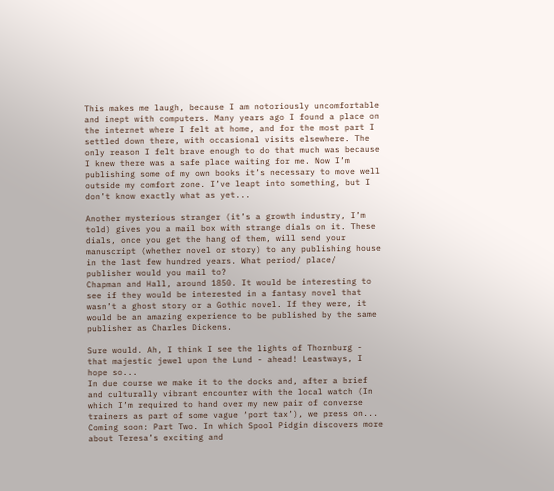This makes me laugh, because I am notoriously uncomfortable and inept with computers. Many years ago I found a place on the internet where I felt at home, and for the most part I settled down there, with occasional visits elsewhere. The only reason I felt brave enough to do that much was because I knew there was a safe place waiting for me. Now I’m publishing some of my own books it’s necessary to move well outside my comfort zone. I’ve leapt into something, but I don’t know exactly what as yet...

Another mysterious stranger (it’s a growth industry, I’m told) gives you a mail box with strange dials on it. These dials, once you get the hang of them, will send your manuscript (whether novel or story) to any publishing house in the last few hundred years. What period/ place/ publisher would you mail to?
Chapman and Hall, around 1850. It would be interesting to see if they would be interested in a fantasy novel that wasn’t a ghost story or a Gothic novel. If they were, it would be an amazing experience to be published by the same publisher as Charles Dickens.

Sure would. Ah, I think I see the lights of Thornburg - that majestic jewel upon the Lund - ahead! Leastways, I hope so...
In due course we make it to the docks and, after a brief and culturally vibrant encounter with the local watch (In which I’m required to hand over my new pair of converse trainers as part of some vague ‘port tax’), we press on...
Coming soon: Part Two. In which Spool Pidgin discovers more about Teresa’s exciting and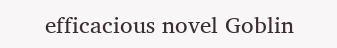efficacious novel Goblin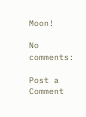Moon!

No comments:

Post a Comment